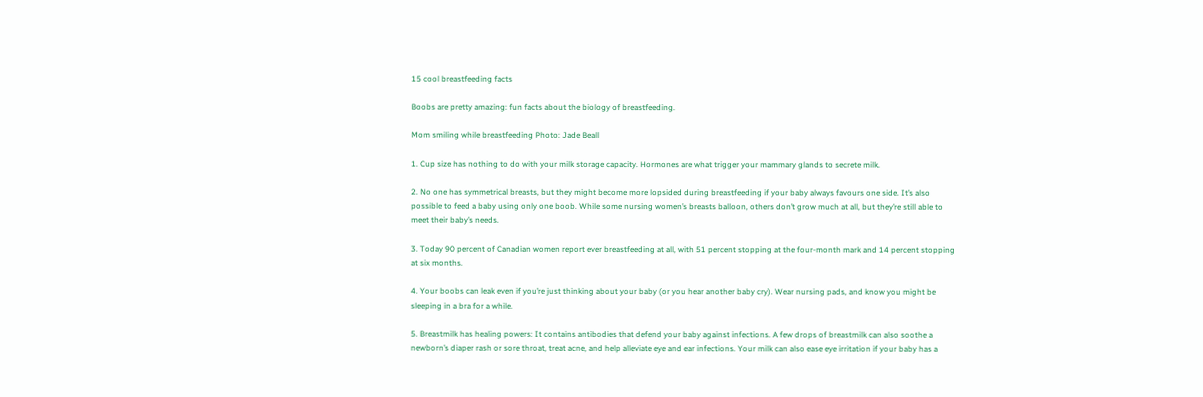15 cool breastfeeding facts

Boobs are pretty amazing: fun facts about the biology of breastfeeding.

Mom smiling while breastfeeding Photo: Jade Beall

1. Cup size has nothing to do with your milk storage capacity. Hormones are what trigger your mammary glands to secrete milk.

2. No one has symmetrical breasts, but they might become more lopsided during breastfeeding if your baby always favours one side. It’s also possible to feed a baby using only one boob. While some nursing women’s breasts balloon, others don’t grow much at all, but they’re still able to meet their baby’s needs.

3. Today 90 percent of Canadian women report ever breastfeeding at all, with 51 percent stopping at the four-month mark and 14 percent stopping at six months.

4. Your boobs can leak even if you’re just thinking about your baby (or you hear another baby cry). Wear nursing pads, and know you might be sleeping in a bra for a while.

5. Breastmilk has healing powers: It contains antibodies that defend your baby against infections. A few drops of breastmilk can also soothe a newborn’s diaper rash or sore throat, treat acne, and help alleviate eye and ear infections. Your milk can also ease eye irritation if your baby has a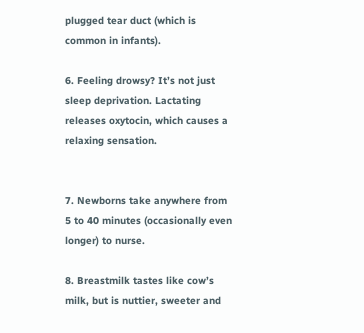plugged tear duct (which is common in infants).

6. Feeling drowsy? It’s not just sleep deprivation. Lactating releases oxytocin, which causes a relaxing sensation.


7. Newborns take anywhere from 5 to 40 minutes (occasionally even longer) to nurse.

8. Breastmilk tastes like cow’s milk, but is nuttier, sweeter and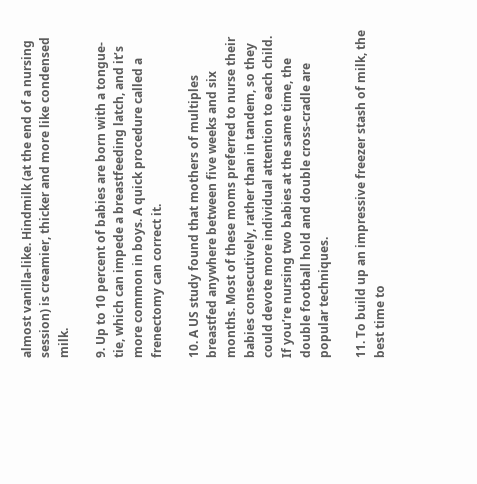almost vanilla-like. Hindmilk (at the end of a nursing session) is creamier, thicker and more like condensed milk.

9. Up to 10 percent of babies are born with a tongue-tie, which can impede a breastfeeding latch, and it’s more common in boys. A quick procedure called a frenectomy can correct it.

10. A US study found that mothers of multiples breastfed anywhere between five weeks and six months. Most of these moms preferred to nurse their babies consecutively, rather than in tandem, so they could devote more individual attention to each child. If you’re nursing two babies at the same time, the double football hold and double cross-cradle are popular techniques.

11. To build up an impressive freezer stash of milk, the best time to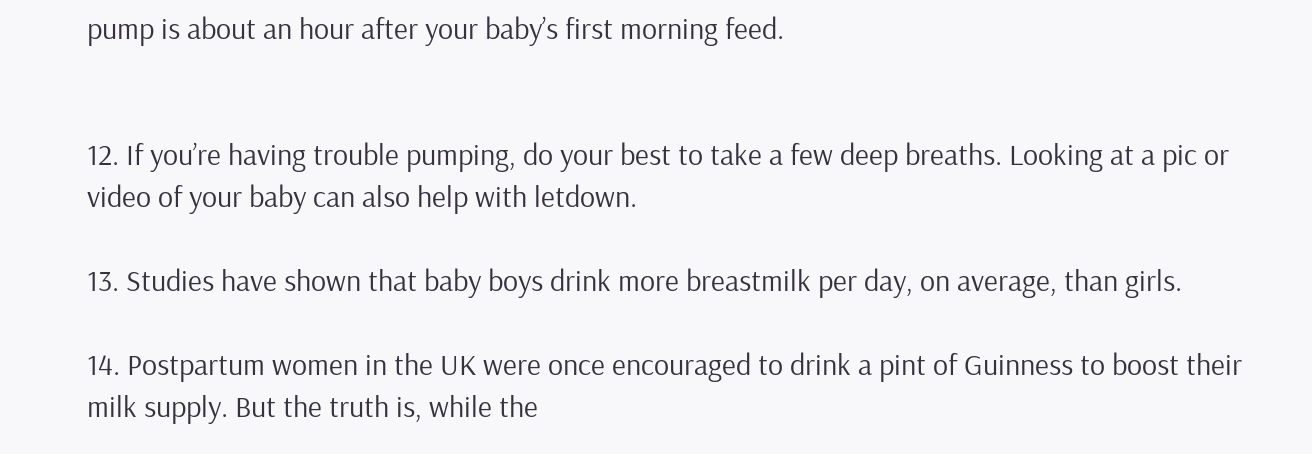pump is about an hour after your baby’s first morning feed.


12. If you’re having trouble pumping, do your best to take a few deep breaths. Looking at a pic or video of your baby can also help with letdown.

13. Studies have shown that baby boys drink more breastmilk per day, on average, than girls.

14. Postpartum women in the UK were once encouraged to drink a pint of Guinness to boost their milk supply. But the truth is, while the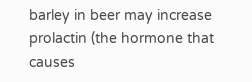barley in beer may increase prolactin (the hormone that causes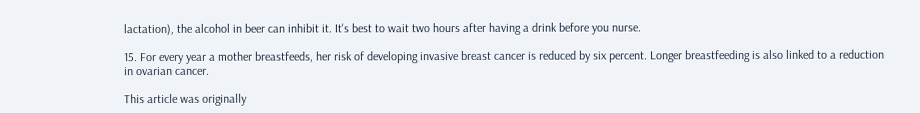lactation), the alcohol in beer can inhibit it. It's best to wait two hours after having a drink before you nurse.

15. For every year a mother breastfeeds, her risk of developing invasive breast cancer is reduced by six percent. Longer breastfeeding is also linked to a reduction in ovarian cancer.

This article was originally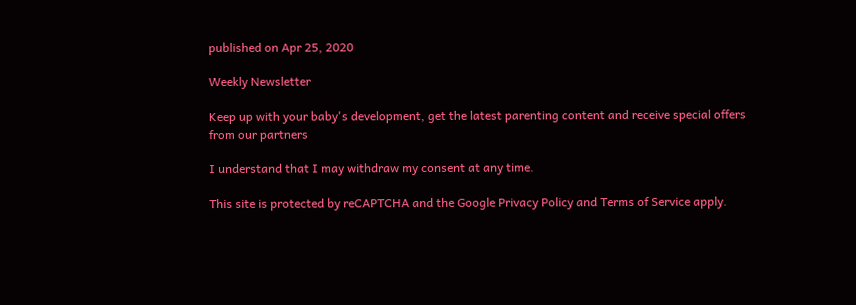published on Apr 25, 2020

Weekly Newsletter

Keep up with your baby's development, get the latest parenting content and receive special offers from our partners

I understand that I may withdraw my consent at any time.

This site is protected by reCAPTCHA and the Google Privacy Policy and Terms of Service apply.